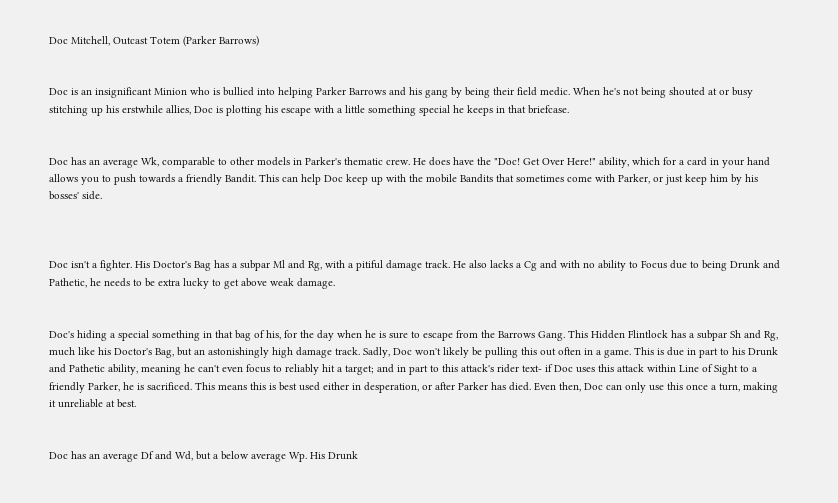Doc Mitchell, Outcast Totem (Parker Barrows)


Doc is an insignificant Minion who is bullied into helping Parker Barrows and his gang by being their field medic. When he's not being shouted at or busy stitching up his erstwhile allies, Doc is plotting his escape with a little something special he keeps in that briefcase.


Doc has an average Wk, comparable to other models in Parker's thematic crew. He does have the "Doc! Get Over Here!" ability, which for a card in your hand allows you to push towards a friendly Bandit. This can help Doc keep up with the mobile Bandits that sometimes come with Parker, or just keep him by his bosses' side.



Doc isn't a fighter. His Doctor's Bag has a subpar Ml and Rg, with a pitiful damage track. He also lacks a Cg and with no ability to Focus due to being Drunk and Pathetic, he needs to be extra lucky to get above weak damage.


Doc's hiding a special something in that bag of his, for the day when he is sure to escape from the Barrows Gang. This Hidden Flintlock has a subpar Sh and Rg, much like his Doctor's Bag, but an astonishingly high damage track. Sadly, Doc won't likely be pulling this out often in a game. This is due in part to his Drunk and Pathetic ability, meaning he can't even focus to reliably hit a target; and in part to this attack's rider text- if Doc uses this attack within Line of Sight to a friendly Parker, he is sacrificed. This means this is best used either in desperation, or after Parker has died. Even then, Doc can only use this once a turn, making it unreliable at best.


Doc has an average Df and Wd, but a below average Wp. His Drunk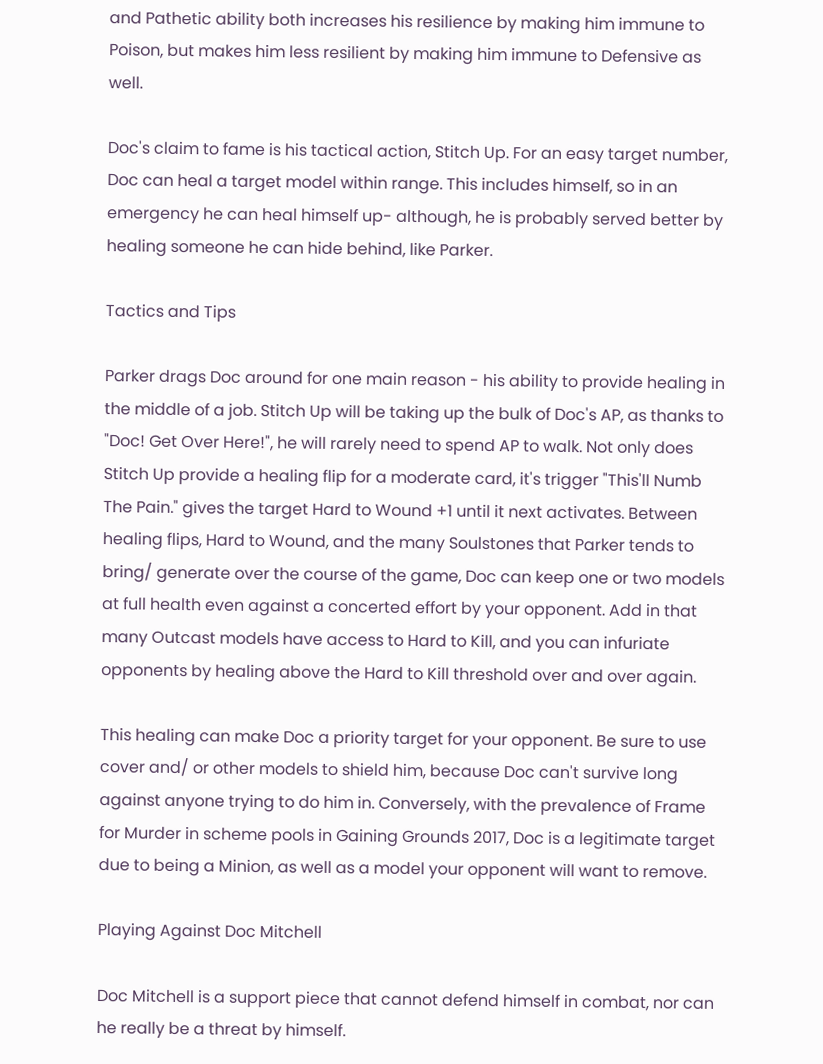and Pathetic ability both increases his resilience by making him immune to Poison, but makes him less resilient by making him immune to Defensive as well.

Doc's claim to fame is his tactical action, Stitch Up. For an easy target number, Doc can heal a target model within range. This includes himself, so in an emergency he can heal himself up- although, he is probably served better by healing someone he can hide behind, like Parker.

Tactics and Tips

Parker drags Doc around for one main reason - his ability to provide healing in the middle of a job. Stitch Up will be taking up the bulk of Doc's AP, as thanks to "Doc! Get Over Here!", he will rarely need to spend AP to walk. Not only does Stitch Up provide a healing flip for a moderate card, it's trigger "This'll Numb The Pain." gives the target Hard to Wound +1 until it next activates. Between healing flips, Hard to Wound, and the many Soulstones that Parker tends to bring/ generate over the course of the game, Doc can keep one or two models at full health even against a concerted effort by your opponent. Add in that many Outcast models have access to Hard to Kill, and you can infuriate opponents by healing above the Hard to Kill threshold over and over again.

This healing can make Doc a priority target for your opponent. Be sure to use cover and/ or other models to shield him, because Doc can't survive long against anyone trying to do him in. Conversely, with the prevalence of Frame for Murder in scheme pools in Gaining Grounds 2017, Doc is a legitimate target due to being a Minion, as well as a model your opponent will want to remove.

Playing Against Doc Mitchell

Doc Mitchell is a support piece that cannot defend himself in combat, nor can he really be a threat by himself.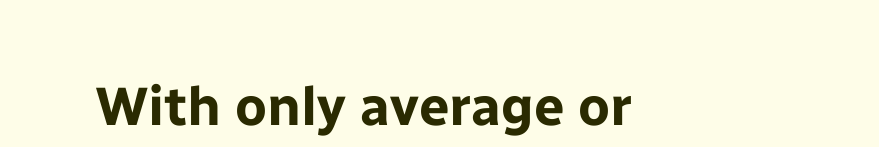With only average or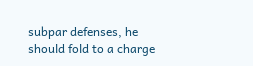subpar defenses, he should fold to a charge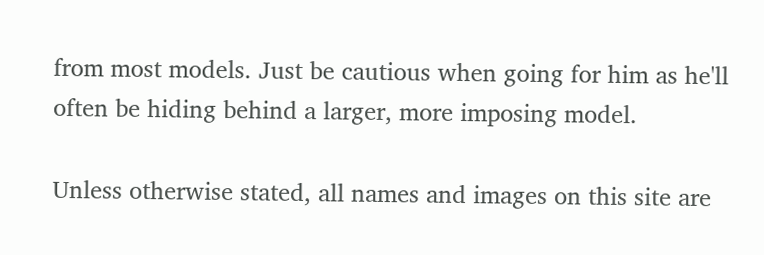from most models. Just be cautious when going for him as he'll often be hiding behind a larger, more imposing model.

Unless otherwise stated, all names and images on this site are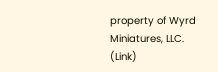property of Wyrd Miniatures, LLC. (Link)